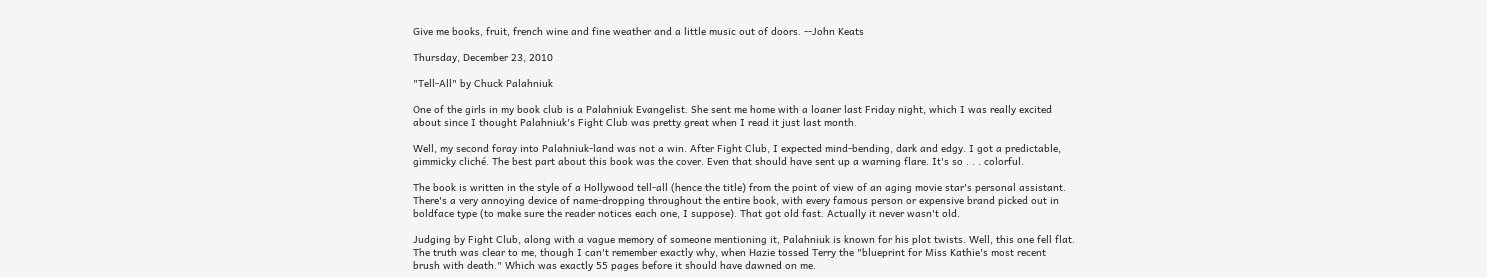Give me books, fruit, french wine and fine weather and a little music out of doors. --John Keats

Thursday, December 23, 2010

"Tell-All" by Chuck Palahniuk

One of the girls in my book club is a Palahniuk Evangelist. She sent me home with a loaner last Friday night, which I was really excited about since I thought Palahniuk's Fight Club was pretty great when I read it just last month.

Well, my second foray into Palahniuk-land was not a win. After Fight Club, I expected mind-bending, dark and edgy. I got a predictable, gimmicky cliché. The best part about this book was the cover. Even that should have sent up a warning flare. It's so . . . colorful.

The book is written in the style of a Hollywood tell-all (hence the title) from the point of view of an aging movie star's personal assistant. There's a very annoying device of name-dropping throughout the entire book, with every famous person or expensive brand picked out in boldface type (to make sure the reader notices each one, I suppose). That got old fast. Actually it never wasn't old.

Judging by Fight Club, along with a vague memory of someone mentioning it, Palahniuk is known for his plot twists. Well, this one fell flat. The truth was clear to me, though I can't remember exactly why, when Hazie tossed Terry the "blueprint for Miss Kathie's most recent brush with death." Which was exactly 55 pages before it should have dawned on me.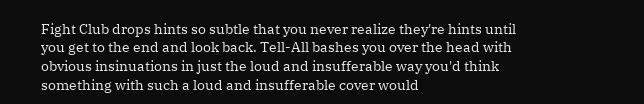Fight Club drops hints so subtle that you never realize they're hints until you get to the end and look back. Tell-All bashes you over the head with obvious insinuations in just the loud and insufferable way you'd think something with such a loud and insufferable cover would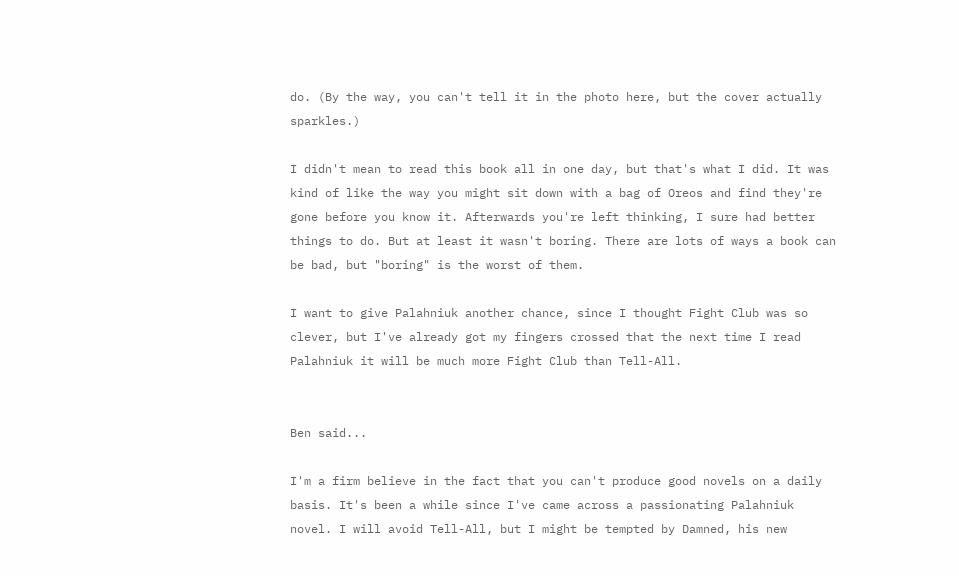do. (By the way, you can't tell it in the photo here, but the cover actually sparkles.)

I didn't mean to read this book all in one day, but that's what I did. It was kind of like the way you might sit down with a bag of Oreos and find they're gone before you know it. Afterwards you're left thinking, I sure had better things to do. But at least it wasn't boring. There are lots of ways a book can be bad, but "boring" is the worst of them.

I want to give Palahniuk another chance, since I thought Fight Club was so clever, but I've already got my fingers crossed that the next time I read Palahniuk it will be much more Fight Club than Tell-All.


Ben said...

I'm a firm believe in the fact that you can't produce good novels on a daily basis. It's been a while since I've came across a passionating Palahniuk novel. I will avoid Tell-All, but I might be tempted by Damned, his new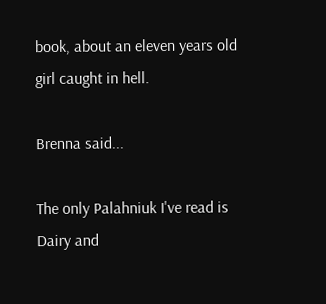book, about an eleven years old girl caught in hell.

Brenna said...

The only Palahniuk I've read is Dairy and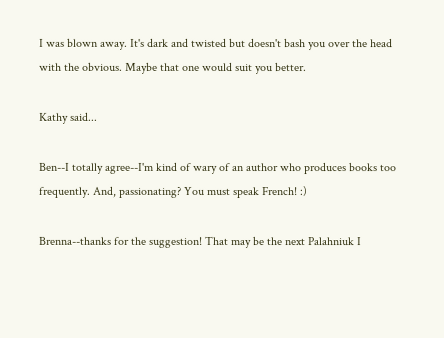I was blown away. It's dark and twisted but doesn't bash you over the head with the obvious. Maybe that one would suit you better.

Kathy said...

Ben--I totally agree--I'm kind of wary of an author who produces books too frequently. And, passionating? You must speak French! :)

Brenna--thanks for the suggestion! That may be the next Palahniuk I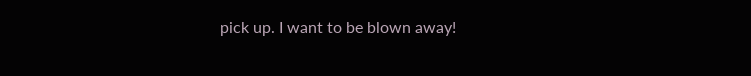pick up. I want to be blown away!